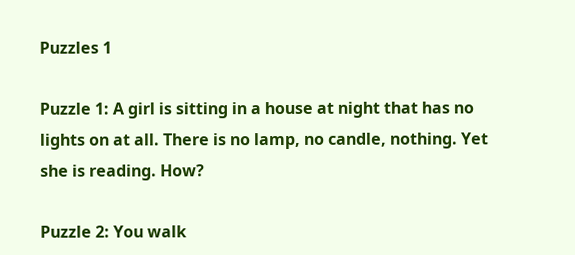Puzzles 1

Puzzle 1: A girl is sitting in a house at night that has no lights on at all. There is no lamp, no candle, nothing. Yet she is reading. How?

Puzzle 2: You walk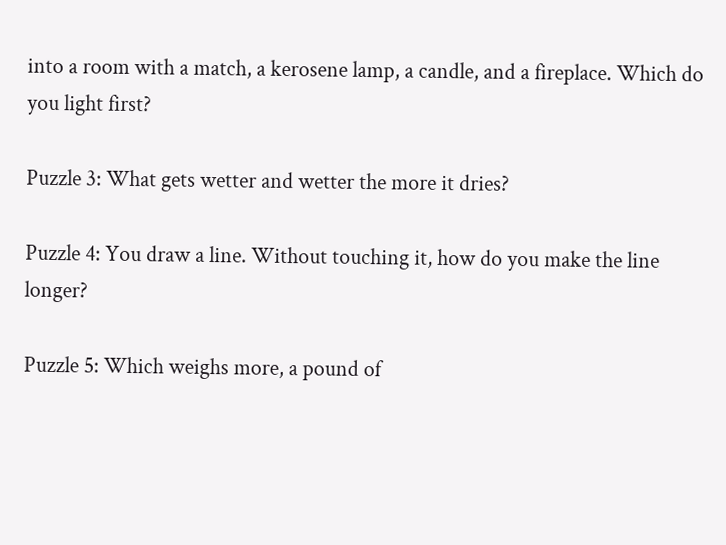into a room with a match, a kerosene lamp, a candle, and a fireplace. Which do you light first?

Puzzle 3: What gets wetter and wetter the more it dries?

Puzzle 4: You draw a line. Without touching it, how do you make the line longer?

Puzzle 5: Which weighs more, a pound of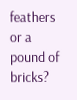feathers or a pound of bricks?